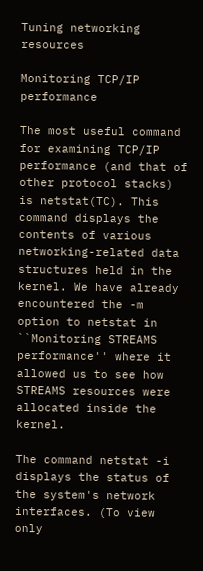Tuning networking resources

Monitoring TCP/IP performance

The most useful command for examining TCP/IP performance (and that of other protocol stacks) is netstat(TC). This command displays the contents of various networking-related data structures held in the kernel. We have already encountered the -m option to netstat in ``Monitoring STREAMS performance'' where it allowed us to see how STREAMS resources were allocated inside the kernel.

The command netstat -i displays the status of the system's network interfaces. (To view only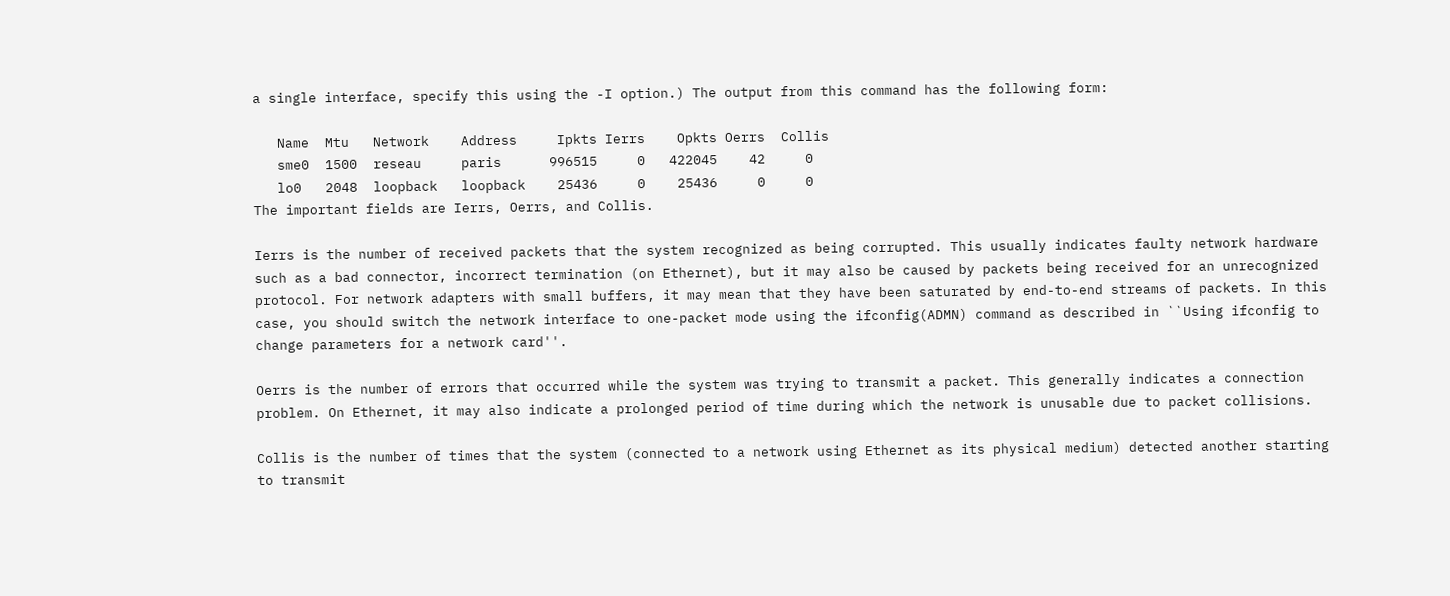a single interface, specify this using the -I option.) The output from this command has the following form:

   Name  Mtu   Network    Address     Ipkts Ierrs    Opkts Oerrs  Collis
   sme0  1500  reseau     paris      996515     0   422045    42     0
   lo0   2048  loopback   loopback    25436     0    25436     0     0
The important fields are Ierrs, Oerrs, and Collis.

Ierrs is the number of received packets that the system recognized as being corrupted. This usually indicates faulty network hardware such as a bad connector, incorrect termination (on Ethernet), but it may also be caused by packets being received for an unrecognized protocol. For network adapters with small buffers, it may mean that they have been saturated by end-to-end streams of packets. In this case, you should switch the network interface to one-packet mode using the ifconfig(ADMN) command as described in ``Using ifconfig to change parameters for a network card''.

Oerrs is the number of errors that occurred while the system was trying to transmit a packet. This generally indicates a connection problem. On Ethernet, it may also indicate a prolonged period of time during which the network is unusable due to packet collisions.

Collis is the number of times that the system (connected to a network using Ethernet as its physical medium) detected another starting to transmit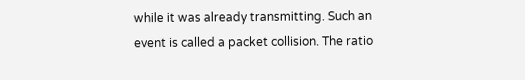while it was already transmitting. Such an event is called a packet collision. The ratio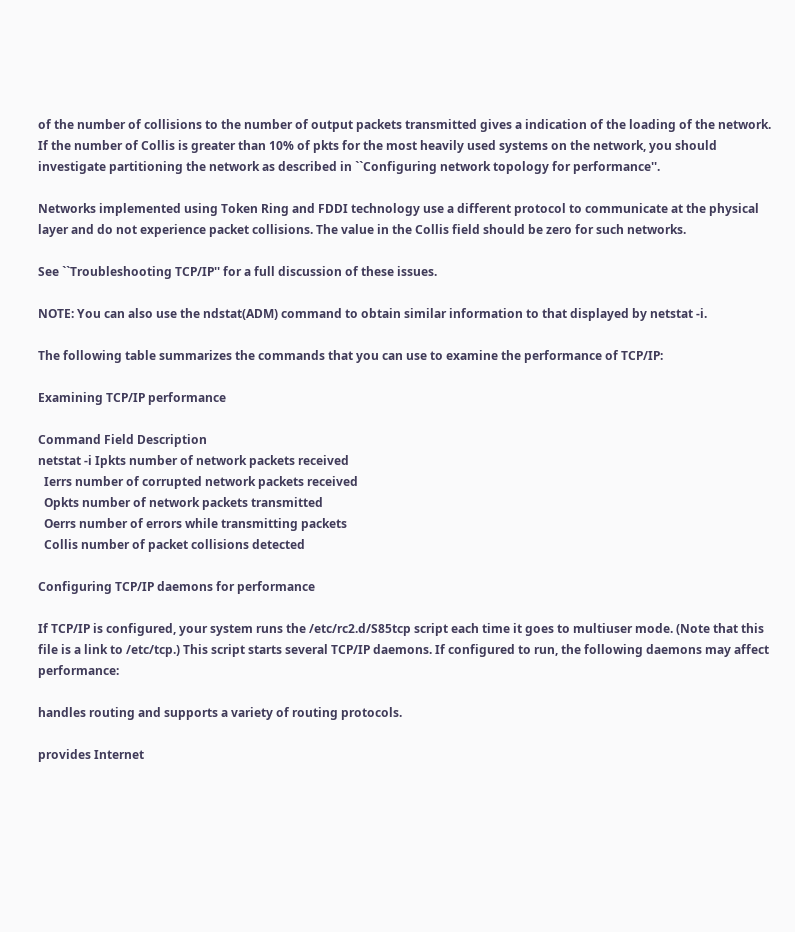of the number of collisions to the number of output packets transmitted gives a indication of the loading of the network. If the number of Collis is greater than 10% of pkts for the most heavily used systems on the network, you should investigate partitioning the network as described in ``Configuring network topology for performance''.

Networks implemented using Token Ring and FDDI technology use a different protocol to communicate at the physical layer and do not experience packet collisions. The value in the Collis field should be zero for such networks.

See ``Troubleshooting TCP/IP'' for a full discussion of these issues.

NOTE: You can also use the ndstat(ADM) command to obtain similar information to that displayed by netstat -i.

The following table summarizes the commands that you can use to examine the performance of TCP/IP:

Examining TCP/IP performance

Command Field Description
netstat -i Ipkts number of network packets received
  Ierrs number of corrupted network packets received
  Opkts number of network packets transmitted
  Oerrs number of errors while transmitting packets
  Collis number of packet collisions detected

Configuring TCP/IP daemons for performance

If TCP/IP is configured, your system runs the /etc/rc2.d/S85tcp script each time it goes to multiuser mode. (Note that this file is a link to /etc/tcp.) This script starts several TCP/IP daemons. If configured to run, the following daemons may affect performance:

handles routing and supports a variety of routing protocols.

provides Internet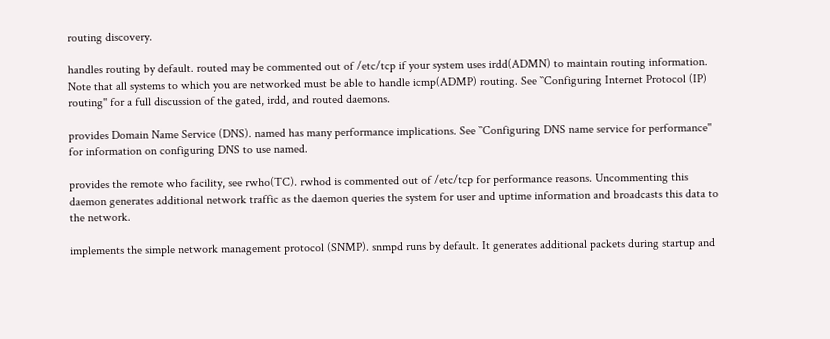routing discovery.

handles routing by default. routed may be commented out of /etc/tcp if your system uses irdd(ADMN) to maintain routing information. Note that all systems to which you are networked must be able to handle icmp(ADMP) routing. See ``Configuring Internet Protocol (IP) routing'' for a full discussion of the gated, irdd, and routed daemons.

provides Domain Name Service (DNS). named has many performance implications. See ``Configuring DNS name service for performance'' for information on configuring DNS to use named.

provides the remote who facility, see rwho(TC). rwhod is commented out of /etc/tcp for performance reasons. Uncommenting this daemon generates additional network traffic as the daemon queries the system for user and uptime information and broadcasts this data to the network.

implements the simple network management protocol (SNMP). snmpd runs by default. It generates additional packets during startup and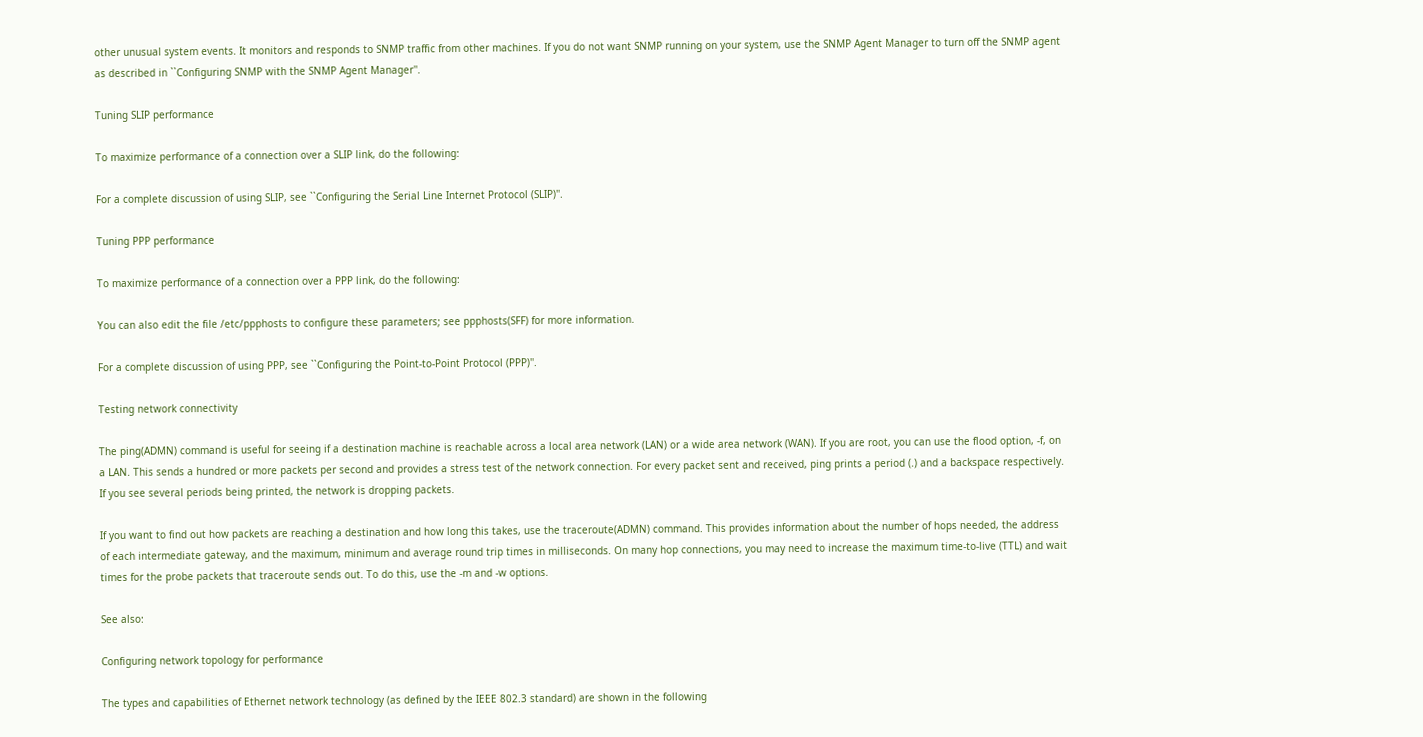other unusual system events. It monitors and responds to SNMP traffic from other machines. If you do not want SNMP running on your system, use the SNMP Agent Manager to turn off the SNMP agent as described in ``Configuring SNMP with the SNMP Agent Manager''.

Tuning SLIP performance

To maximize performance of a connection over a SLIP link, do the following:

For a complete discussion of using SLIP, see ``Configuring the Serial Line Internet Protocol (SLIP)''.

Tuning PPP performance

To maximize performance of a connection over a PPP link, do the following:

You can also edit the file /etc/ppphosts to configure these parameters; see ppphosts(SFF) for more information.

For a complete discussion of using PPP, see ``Configuring the Point-to-Point Protocol (PPP)''.

Testing network connectivity

The ping(ADMN) command is useful for seeing if a destination machine is reachable across a local area network (LAN) or a wide area network (WAN). If you are root, you can use the flood option, -f, on a LAN. This sends a hundred or more packets per second and provides a stress test of the network connection. For every packet sent and received, ping prints a period (.) and a backspace respectively. If you see several periods being printed, the network is dropping packets.

If you want to find out how packets are reaching a destination and how long this takes, use the traceroute(ADMN) command. This provides information about the number of hops needed, the address of each intermediate gateway, and the maximum, minimum and average round trip times in milliseconds. On many hop connections, you may need to increase the maximum time-to-live (TTL) and wait times for the probe packets that traceroute sends out. To do this, use the -m and -w options.

See also:

Configuring network topology for performance

The types and capabilities of Ethernet network technology (as defined by the IEEE 802.3 standard) are shown in the following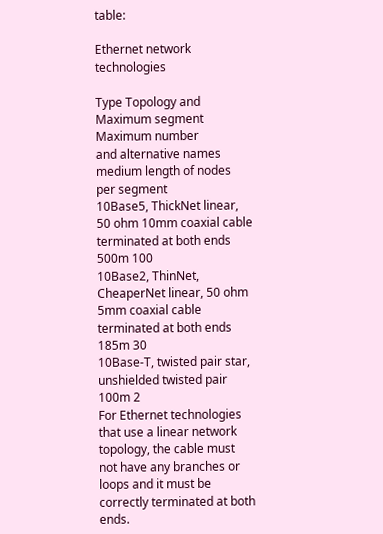table:

Ethernet network technologies

Type Topology and Maximum segment Maximum number
and alternative names medium length of nodes per segment
10Base5, ThickNet linear, 50 ohm 10mm coaxial cable terminated at both ends 500m 100
10Base2, ThinNet, CheaperNet linear, 50 ohm 5mm coaxial cable terminated at both ends 185m 30
10Base-T, twisted pair star, unshielded twisted pair 100m 2
For Ethernet technologies that use a linear network topology, the cable must not have any branches or loops and it must be correctly terminated at both ends.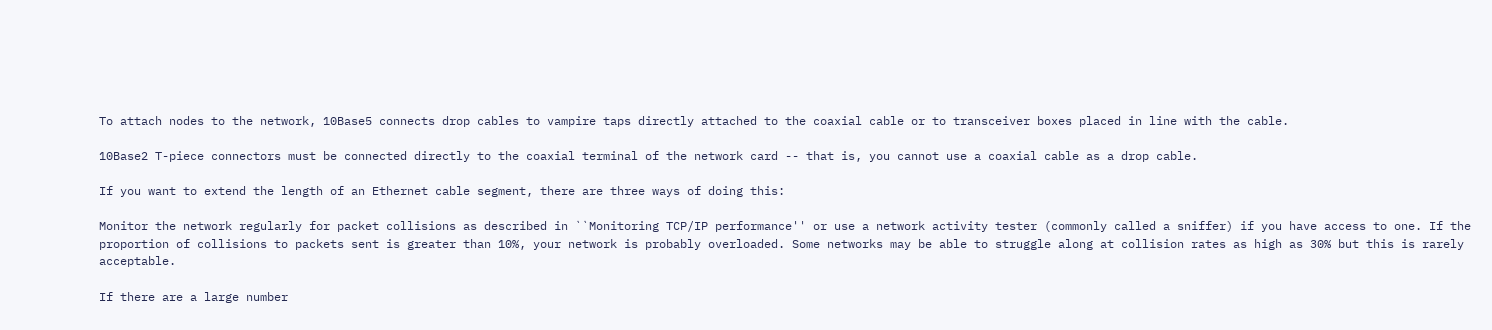To attach nodes to the network, 10Base5 connects drop cables to vampire taps directly attached to the coaxial cable or to transceiver boxes placed in line with the cable.

10Base2 T-piece connectors must be connected directly to the coaxial terminal of the network card -- that is, you cannot use a coaxial cable as a drop cable.

If you want to extend the length of an Ethernet cable segment, there are three ways of doing this:

Monitor the network regularly for packet collisions as described in ``Monitoring TCP/IP performance'' or use a network activity tester (commonly called a sniffer) if you have access to one. If the proportion of collisions to packets sent is greater than 10%, your network is probably overloaded. Some networks may be able to struggle along at collision rates as high as 30% but this is rarely acceptable.

If there are a large number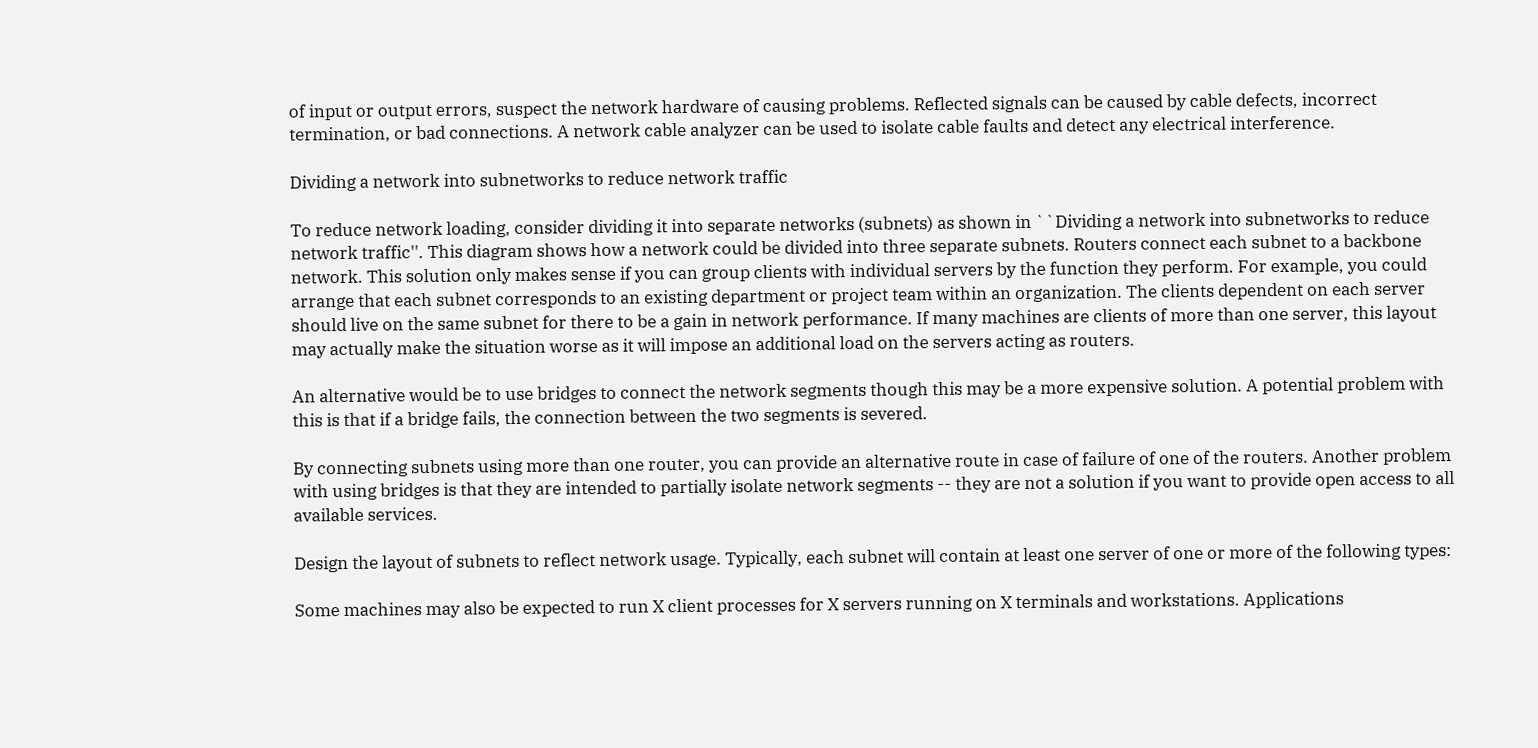of input or output errors, suspect the network hardware of causing problems. Reflected signals can be caused by cable defects, incorrect termination, or bad connections. A network cable analyzer can be used to isolate cable faults and detect any electrical interference.

Dividing a network into subnetworks to reduce network traffic

To reduce network loading, consider dividing it into separate networks (subnets) as shown in ``Dividing a network into subnetworks to reduce network traffic''. This diagram shows how a network could be divided into three separate subnets. Routers connect each subnet to a backbone network. This solution only makes sense if you can group clients with individual servers by the function they perform. For example, you could arrange that each subnet corresponds to an existing department or project team within an organization. The clients dependent on each server should live on the same subnet for there to be a gain in network performance. If many machines are clients of more than one server, this layout may actually make the situation worse as it will impose an additional load on the servers acting as routers.

An alternative would be to use bridges to connect the network segments though this may be a more expensive solution. A potential problem with this is that if a bridge fails, the connection between the two segments is severed.

By connecting subnets using more than one router, you can provide an alternative route in case of failure of one of the routers. Another problem with using bridges is that they are intended to partially isolate network segments -- they are not a solution if you want to provide open access to all available services.

Design the layout of subnets to reflect network usage. Typically, each subnet will contain at least one server of one or more of the following types:

Some machines may also be expected to run X client processes for X servers running on X terminals and workstations. Applications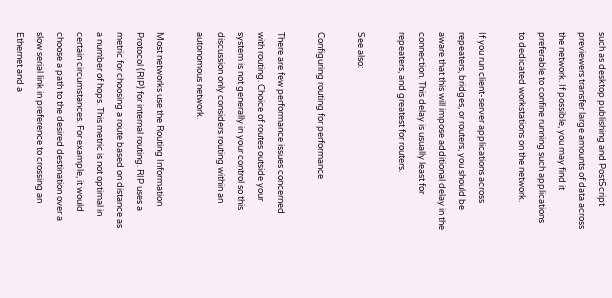such as desktop publishing and PostScript previewers transfer large amounts of data across the network. If possible, you may find it preferable to confine running such applications to dedicated workstations on the network.

If you run client-server applications across repeaters, bridges, or routers, you should be aware that this will impose additional delay in the connection. This delay is usually least for repeaters, and greatest for routers.

See also:

Configuring routing for performance

There are few performance issues concerned with routing. Choice of routes outside your system is not generally in your control so this discussion only considers routing within an autonomous network.

Most networks use the Routing Information Protocol (RIP) for internal routing. RIP uses a metric for choosing a route based on distance as a number of hops. This metric is not optimal in certain circumstances. For example, it would choose a path to the desired destination over a slow serial link in preference to crossing an Ethernet and a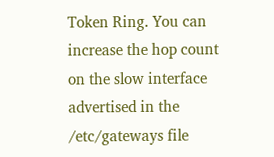Token Ring. You can increase the hop count on the slow interface advertised in the /etc/gateways file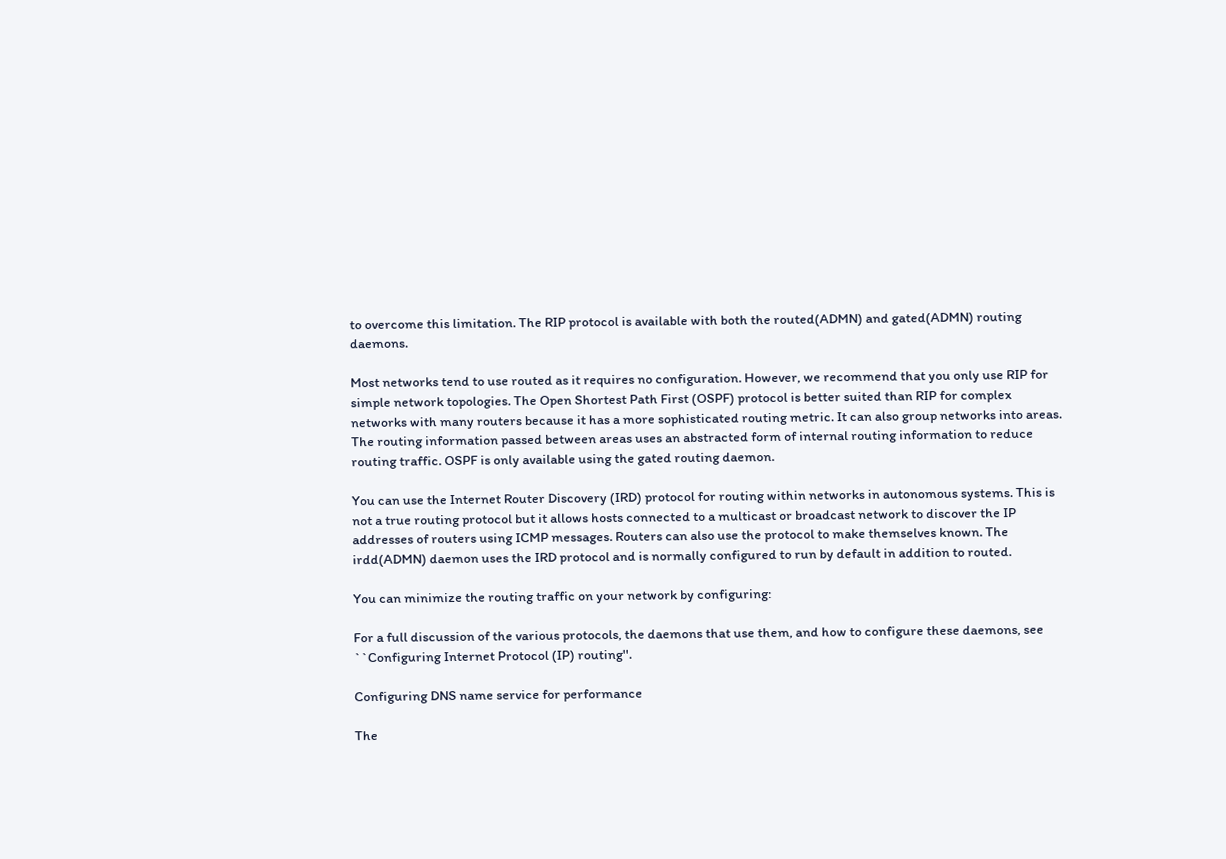to overcome this limitation. The RIP protocol is available with both the routed(ADMN) and gated(ADMN) routing daemons.

Most networks tend to use routed as it requires no configuration. However, we recommend that you only use RIP for simple network topologies. The Open Shortest Path First (OSPF) protocol is better suited than RIP for complex networks with many routers because it has a more sophisticated routing metric. It can also group networks into areas. The routing information passed between areas uses an abstracted form of internal routing information to reduce routing traffic. OSPF is only available using the gated routing daemon.

You can use the Internet Router Discovery (IRD) protocol for routing within networks in autonomous systems. This is not a true routing protocol but it allows hosts connected to a multicast or broadcast network to discover the IP addresses of routers using ICMP messages. Routers can also use the protocol to make themselves known. The irdd(ADMN) daemon uses the IRD protocol and is normally configured to run by default in addition to routed.

You can minimize the routing traffic on your network by configuring:

For a full discussion of the various protocols, the daemons that use them, and how to configure these daemons, see ``Configuring Internet Protocol (IP) routing''.

Configuring DNS name service for performance

The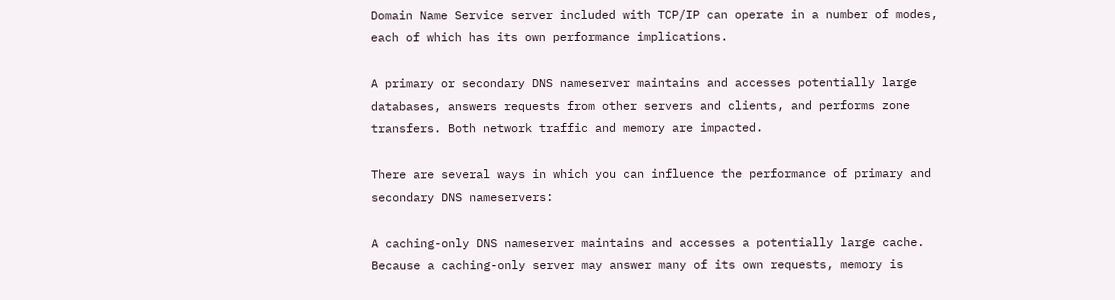Domain Name Service server included with TCP/IP can operate in a number of modes, each of which has its own performance implications.

A primary or secondary DNS nameserver maintains and accesses potentially large databases, answers requests from other servers and clients, and performs zone transfers. Both network traffic and memory are impacted.

There are several ways in which you can influence the performance of primary and secondary DNS nameservers:

A caching-only DNS nameserver maintains and accesses a potentially large cache. Because a caching-only server may answer many of its own requests, memory is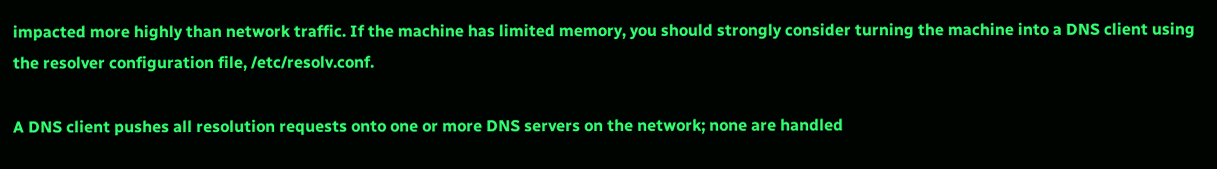impacted more highly than network traffic. If the machine has limited memory, you should strongly consider turning the machine into a DNS client using the resolver configuration file, /etc/resolv.conf.

A DNS client pushes all resolution requests onto one or more DNS servers on the network; none are handled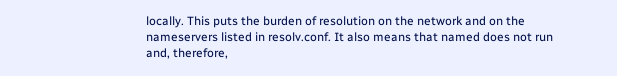locally. This puts the burden of resolution on the network and on the nameservers listed in resolv.conf. It also means that named does not run and, therefore,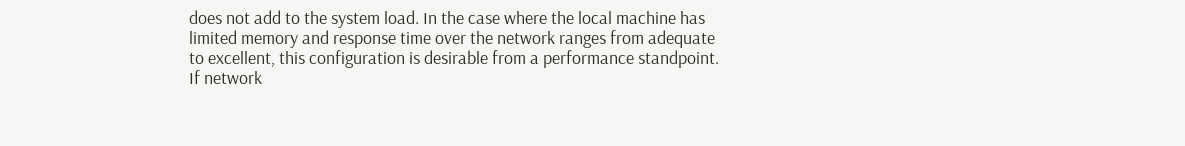does not add to the system load. In the case where the local machine has limited memory and response time over the network ranges from adequate to excellent, this configuration is desirable from a performance standpoint. If network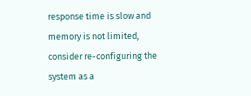response time is slow and memory is not limited, consider re-configuring the system as a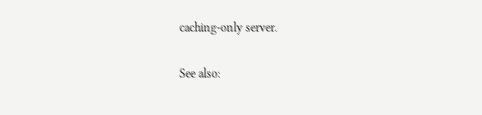caching-only server.

See also: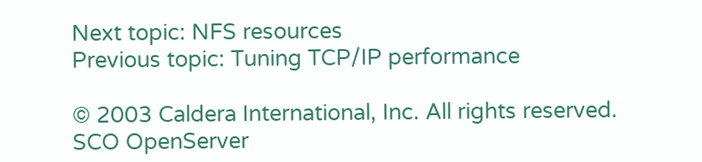Next topic: NFS resources
Previous topic: Tuning TCP/IP performance

© 2003 Caldera International, Inc. All rights reserved.
SCO OpenServer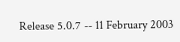Release 5.0.7 -- 11 February 2003